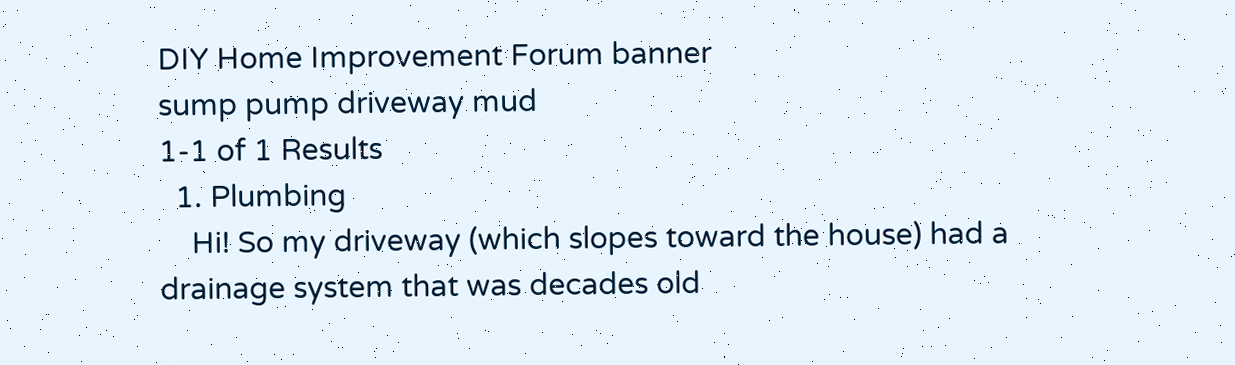DIY Home Improvement Forum banner
sump pump driveway mud
1-1 of 1 Results
  1. Plumbing
    Hi! So my driveway (which slopes toward the house) had a drainage system that was decades old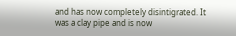and has now completely disintigrated. It was a clay pipe and is now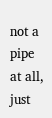not a pipe at all, just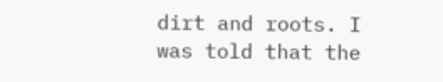dirt and roots. I was told that the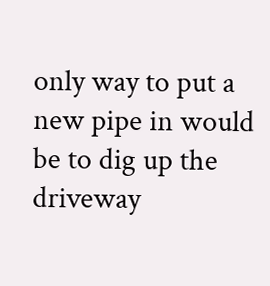only way to put a new pipe in would be to dig up the driveway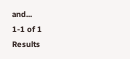and...
1-1 of 1 Results